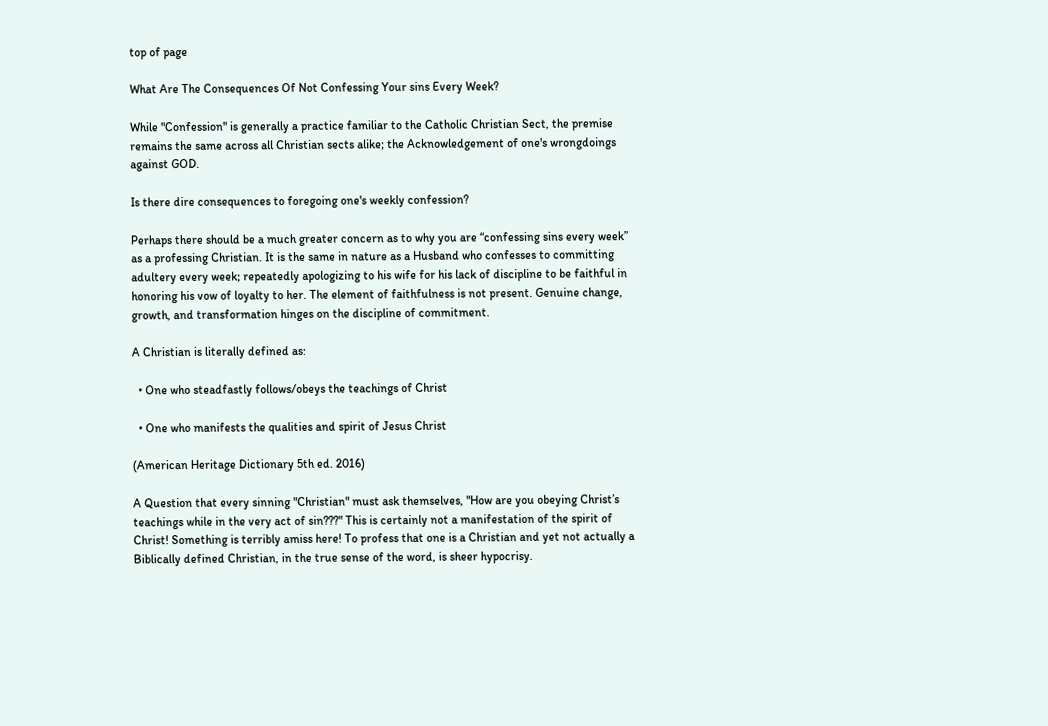top of page

What Are The Consequences Of Not Confessing Your sins Every Week?

While "Confession" is generally a practice familiar to the Catholic Christian Sect, the premise remains the same across all Christian sects alike; the Acknowledgement of one's wrongdoings against GOD.

Is there dire consequences to foregoing one's weekly confession?

Perhaps there should be a much greater concern as to why you are “confessing sins every week” as a professing Christian. It is the same in nature as a Husband who confesses to committing adultery every week; repeatedly apologizing to his wife for his lack of discipline to be faithful in honoring his vow of loyalty to her. The element of faithfulness is not present. Genuine change, growth, and transformation hinges on the discipline of commitment.

A Christian is literally defined as:

  • One who steadfastly follows/obeys the teachings of Christ

  • One who manifests the qualities and spirit of Jesus Christ

(American Heritage Dictionary 5th ed. 2016)

A Question that every sinning "Christian" must ask themselves, "How are you obeying Christ’s teachings while in the very act of sin???" This is certainly not a manifestation of the spirit of Christ! Something is terribly amiss here! To profess that one is a Christian and yet not actually a Biblically defined Christian, in the true sense of the word, is sheer hypocrisy.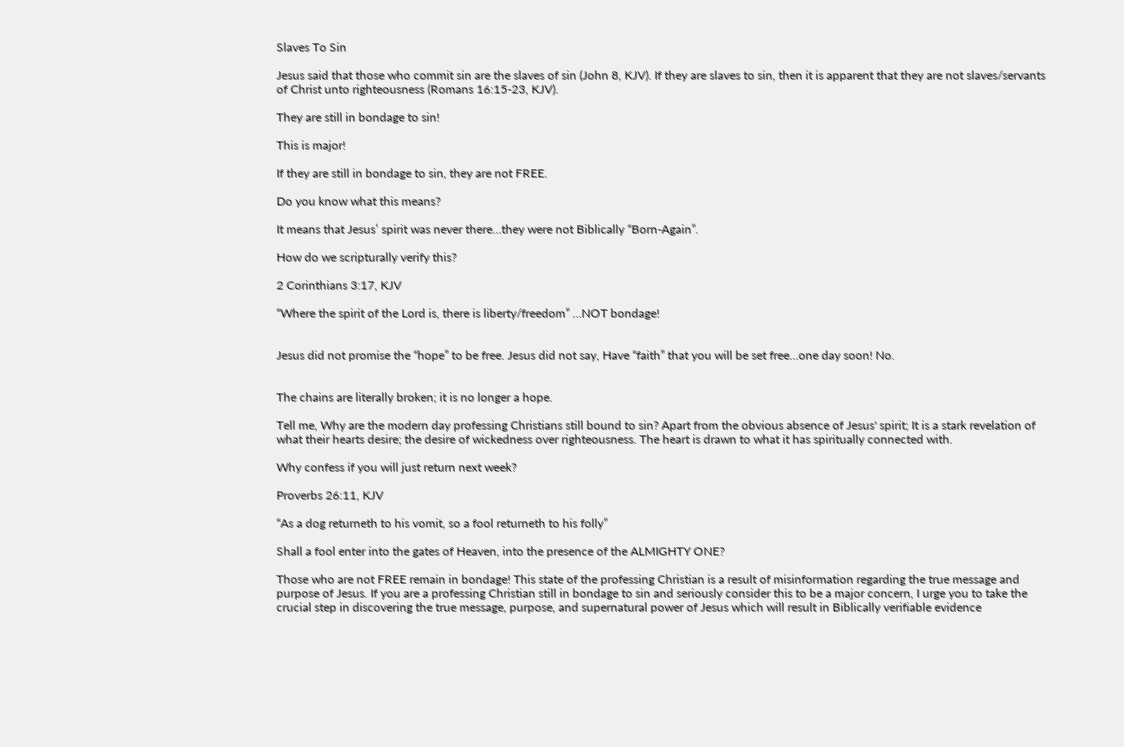Slaves To Sin

Jesus said that those who commit sin are the slaves of sin (John 8, KJV). If they are slaves to sin, then it is apparent that they are not slaves/servants of Christ unto righteousness (Romans 16:15-23, KJV).

They are still in bondage to sin!

This is major!

If they are still in bondage to sin, they are not FREE.

Do you know what this means?

It means that Jesus’ spirit was never there…they were not Biblically “Born-Again”.

How do we scripturally verify this?

2 Corinthians 3:17, KJV

“Where the spirit of the Lord is, there is liberty/freedom” …NOT bondage!


Jesus did not promise the “hope” to be free. Jesus did not say, Have “faith” that you will be set free…one day soon! No.


The chains are literally broken; it is no longer a hope.

Tell me, Why are the modern day professing Christians still bound to sin? Apart from the obvious absence of Jesus' spirit; It is a stark revelation of what their hearts desire; the desire of wickedness over righteousness. The heart is drawn to what it has spiritually connected with.

Why confess if you will just return next week?

Proverbs 26:11, KJV

“As a dog returneth to his vomit, so a fool returneth to his folly”

Shall a fool enter into the gates of Heaven, into the presence of the ALMIGHTY ONE?

Those who are not FREE remain in bondage! This state of the professing Christian is a result of misinformation regarding the true message and purpose of Jesus. If you are a professing Christian still in bondage to sin and seriously consider this to be a major concern, I urge you to take the crucial step in discovering the true message, purpose, and supernatural power of Jesus which will result in Biblically verifiable evidence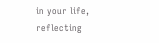in your life, reflecting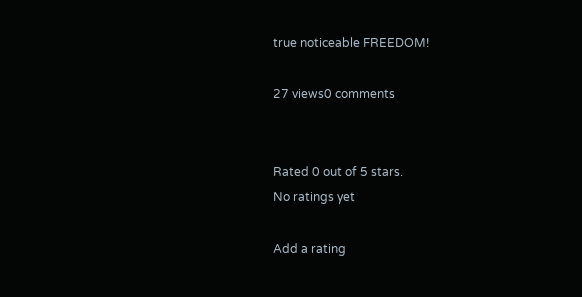true noticeable FREEDOM!

27 views0 comments


Rated 0 out of 5 stars.
No ratings yet

Add a rating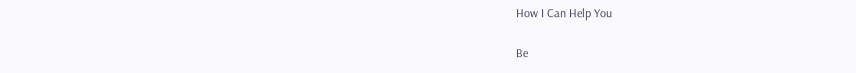How I Can Help You

Be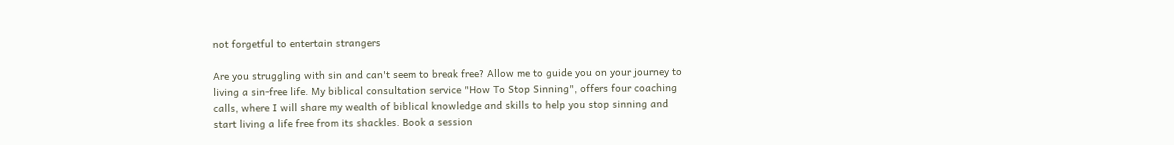not forgetful to entertain strangers

Are you struggling with sin and can't seem to break free? Allow me to guide you on your journey to living a sin-free life. My biblical consultation service "How To Stop Sinning", offers four coaching calls, where I will share my wealth of biblical knowledge and skills to help you stop sinning and start living a life free from its shackles. Book a session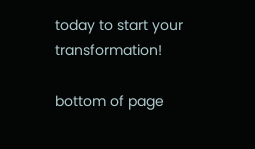today to start your transformation!

bottom of page